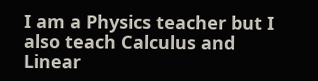I am a Physics teacher but I also teach Calculus and Linear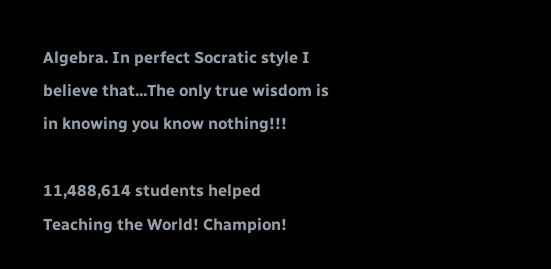Algebra. In perfect Socratic style I believe that...The only true wisdom is in knowing you know nothing!!!

11,488,614 students helped
Teaching the World! Champion!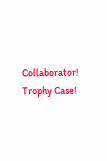Collaborator! Trophy Case!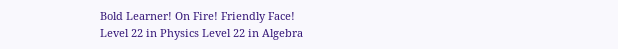Bold Learner! On Fire! Friendly Face!
Level 22 in Physics Level 22 in Algebra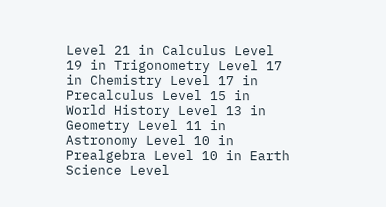Level 21 in Calculus Level 19 in Trigonometry Level 17 in Chemistry Level 17 in Precalculus Level 15 in World History Level 13 in Geometry Level 11 in Astronomy Level 10 in Prealgebra Level 10 in Earth Science Level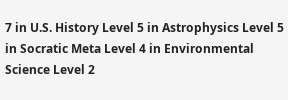7 in U.S. History Level 5 in Astrophysics Level 5 in Socratic Meta Level 4 in Environmental Science Level 2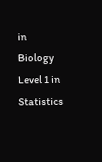in Biology Level 1 in Statistics